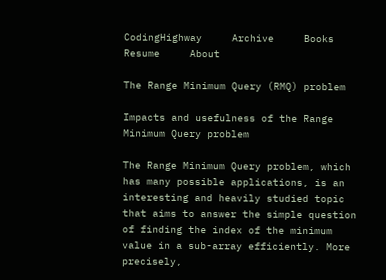CodingHighway     Archive     Books     Resume     About

The Range Minimum Query (RMQ) problem

Impacts and usefulness of the Range Minimum Query problem

The Range Minimum Query problem, which has many possible applications, is an interesting and heavily studied topic that aims to answer the simple question of finding the index of the minimum value in a sub-array efficiently. More precisely,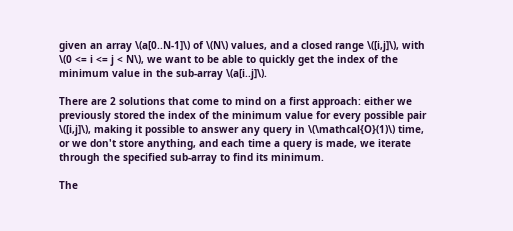given an array \(a[0..N-1]\) of \(N\) values, and a closed range \([i,j]\), with \(0 <= i <= j < N\), we want to be able to quickly get the index of the minimum value in the sub-array \(a[i..j]\).

There are 2 solutions that come to mind on a first approach: either we previously stored the index of the minimum value for every possible pair \([i,j]\), making it possible to answer any query in \(\mathcal{O}(1)\) time, or we don't store anything, and each time a query is made, we iterate through the specified sub-array to find its minimum.

The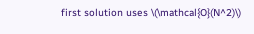first solution uses \(\mathcal{O}(N^2)\)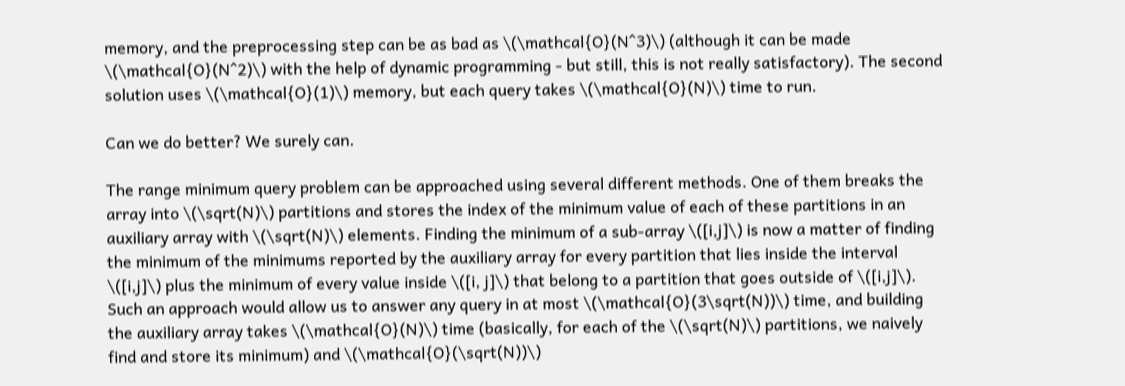memory, and the preprocessing step can be as bad as \(\mathcal{O}(N^3)\) (although it can be made \(\mathcal{O}(N^2)\) with the help of dynamic programming - but still, this is not really satisfactory). The second solution uses \(\mathcal{O}(1)\) memory, but each query takes \(\mathcal{O}(N)\) time to run.

Can we do better? We surely can.

The range minimum query problem can be approached using several different methods. One of them breaks the array into \(\sqrt(N)\) partitions and stores the index of the minimum value of each of these partitions in an auxiliary array with \(\sqrt(N)\) elements. Finding the minimum of a sub-array \([i,j]\) is now a matter of finding the minimum of the minimums reported by the auxiliary array for every partition that lies inside the interval \([i,j]\) plus the minimum of every value inside \([i, j]\) that belong to a partition that goes outside of \([i,j]\). Such an approach would allow us to answer any query in at most \(\mathcal{O}(3\sqrt(N))\) time, and building the auxiliary array takes \(\mathcal{O}(N)\) time (basically, for each of the \(\sqrt(N)\) partitions, we naively find and store its minimum) and \(\mathcal{O}(\sqrt(N))\)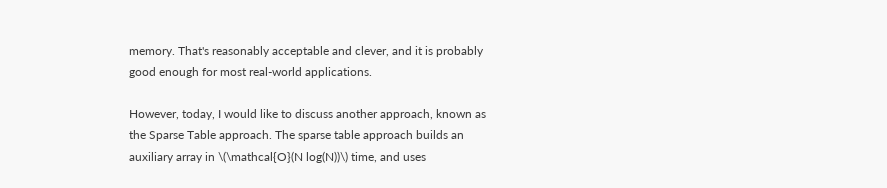memory. That's reasonably acceptable and clever, and it is probably good enough for most real-world applications.

However, today, I would like to discuss another approach, known as the Sparse Table approach. The sparse table approach builds an auxiliary array in \(\mathcal{O}(N log(N))\) time, and uses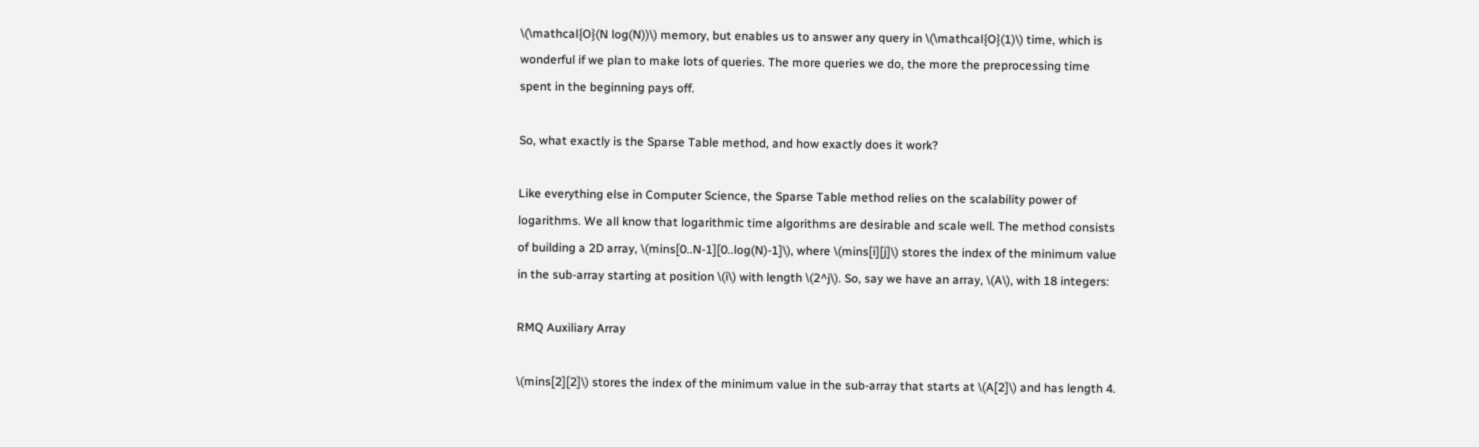\(\mathcal{O}(N log(N))\) memory, but enables us to answer any query in \(\mathcal{O}(1)\) time, which is wonderful if we plan to make lots of queries. The more queries we do, the more the preprocessing time spent in the beginning pays off.

So, what exactly is the Sparse Table method, and how exactly does it work?

Like everything else in Computer Science, the Sparse Table method relies on the scalability power of logarithms. We all know that logarithmic time algorithms are desirable and scale well. The method consists of building a 2D array, \(mins[0..N-1][0..log(N)-1]\), where \(mins[i][j]\) stores the index of the minimum value in the sub-array starting at position \(i\) with length \(2^j\). So, say we have an array, \(A\), with 18 integers:

RMQ Auxiliary Array

\(mins[2][2]\) stores the index of the minimum value in the sub-array that starts at \(A[2]\) and has length 4.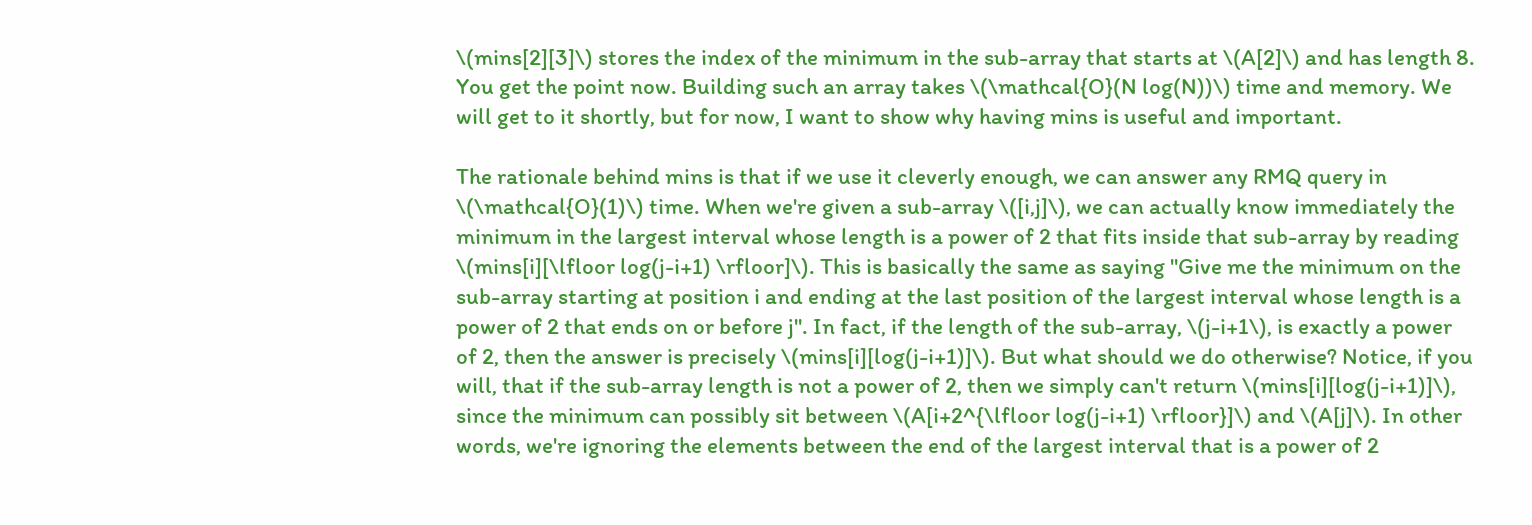\(mins[2][3]\) stores the index of the minimum in the sub-array that starts at \(A[2]\) and has length 8. You get the point now. Building such an array takes \(\mathcal{O}(N log(N))\) time and memory. We will get to it shortly, but for now, I want to show why having mins is useful and important.

The rationale behind mins is that if we use it cleverly enough, we can answer any RMQ query in \(\mathcal{O}(1)\) time. When we're given a sub-array \([i,j]\), we can actually know immediately the minimum in the largest interval whose length is a power of 2 that fits inside that sub-array by reading \(mins[i][\lfloor log(j-i+1) \rfloor]\). This is basically the same as saying "Give me the minimum on the sub-array starting at position i and ending at the last position of the largest interval whose length is a power of 2 that ends on or before j". In fact, if the length of the sub-array, \(j-i+1\), is exactly a power of 2, then the answer is precisely \(mins[i][log(j-i+1)]\). But what should we do otherwise? Notice, if you will, that if the sub-array length is not a power of 2, then we simply can't return \(mins[i][log(j-i+1)]\), since the minimum can possibly sit between \(A[i+2^{\lfloor log(j-i+1) \rfloor}]\) and \(A[j]\). In other words, we're ignoring the elements between the end of the largest interval that is a power of 2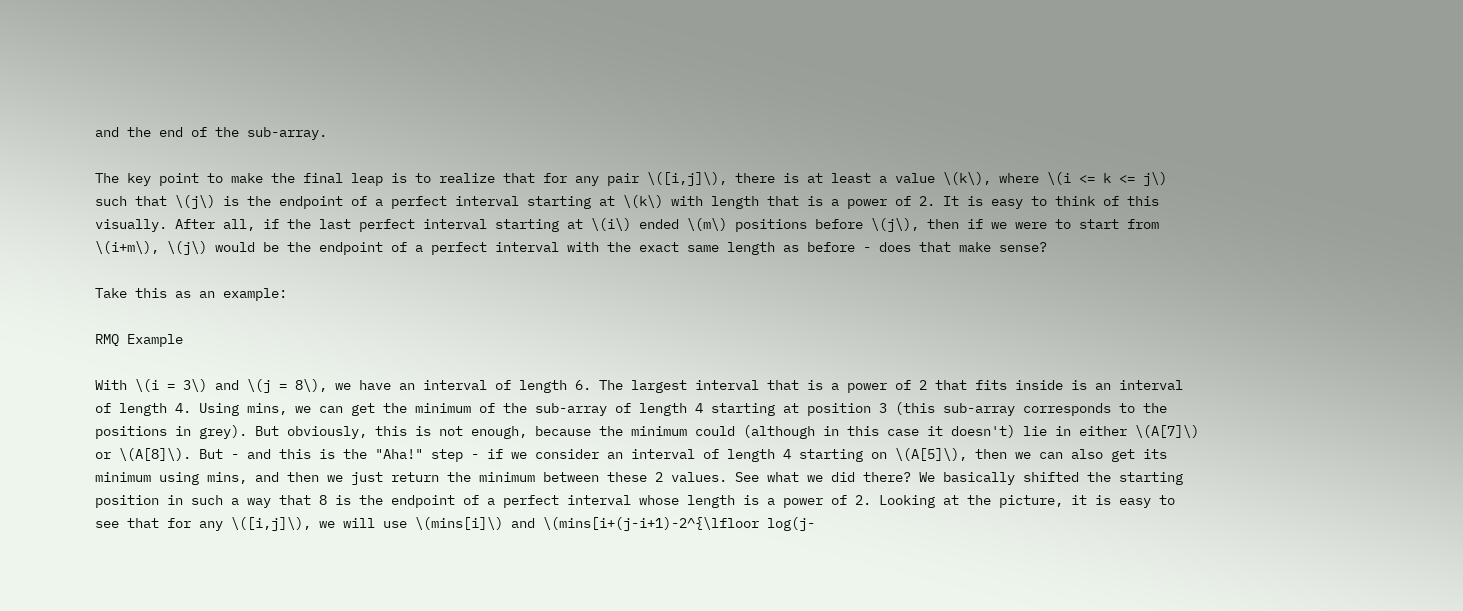and the end of the sub-array.

The key point to make the final leap is to realize that for any pair \([i,j]\), there is at least a value \(k\), where \(i <= k <= j\) such that \(j\) is the endpoint of a perfect interval starting at \(k\) with length that is a power of 2. It is easy to think of this visually. After all, if the last perfect interval starting at \(i\) ended \(m\) positions before \(j\), then if we were to start from \(i+m\), \(j\) would be the endpoint of a perfect interval with the exact same length as before - does that make sense?

Take this as an example:

RMQ Example

With \(i = 3\) and \(j = 8\), we have an interval of length 6. The largest interval that is a power of 2 that fits inside is an interval of length 4. Using mins, we can get the minimum of the sub-array of length 4 starting at position 3 (this sub-array corresponds to the positions in grey). But obviously, this is not enough, because the minimum could (although in this case it doesn't) lie in either \(A[7]\) or \(A[8]\). But - and this is the "Aha!" step - if we consider an interval of length 4 starting on \(A[5]\), then we can also get its minimum using mins, and then we just return the minimum between these 2 values. See what we did there? We basically shifted the starting position in such a way that 8 is the endpoint of a perfect interval whose length is a power of 2. Looking at the picture, it is easy to see that for any \([i,j]\), we will use \(mins[i]\) and \(mins[i+(j-i+1)-2^{\lfloor log(j-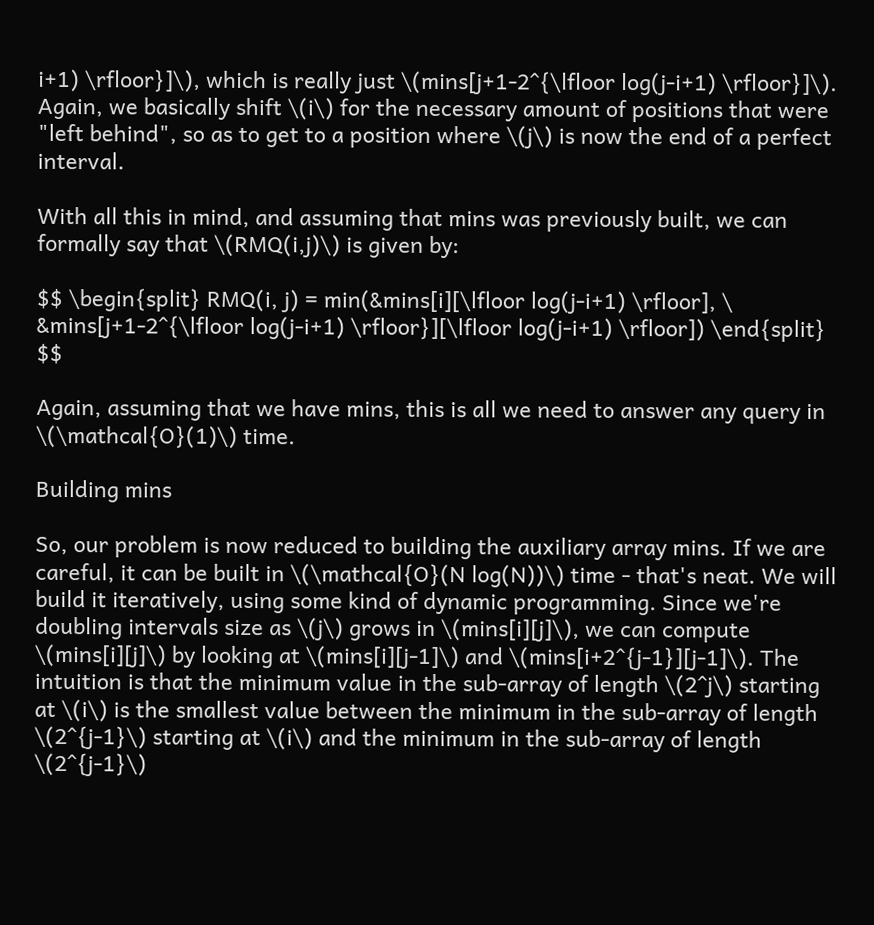i+1) \rfloor}]\), which is really just \(mins[j+1-2^{\lfloor log(j-i+1) \rfloor}]\). Again, we basically shift \(i\) for the necessary amount of positions that were "left behind", so as to get to a position where \(j\) is now the end of a perfect interval.

With all this in mind, and assuming that mins was previously built, we can formally say that \(RMQ(i,j)\) is given by:

$$ \begin{split} RMQ(i, j) = min(&mins[i][\lfloor log(j-i+1) \rfloor], \ &mins[j+1-2^{\lfloor log(j-i+1) \rfloor}][\lfloor log(j-i+1) \rfloor]) \end{split} $$

Again, assuming that we have mins, this is all we need to answer any query in \(\mathcal{O}(1)\) time.

Building mins

So, our problem is now reduced to building the auxiliary array mins. If we are careful, it can be built in \(\mathcal{O}(N log(N))\) time - that's neat. We will build it iteratively, using some kind of dynamic programming. Since we're doubling intervals size as \(j\) grows in \(mins[i][j]\), we can compute \(mins[i][j]\) by looking at \(mins[i][j-1]\) and \(mins[i+2^{j-1}][j-1]\). The intuition is that the minimum value in the sub-array of length \(2^j\) starting at \(i\) is the smallest value between the minimum in the sub-array of length \(2^{j-1}\) starting at \(i\) and the minimum in the sub-array of length \(2^{j-1}\)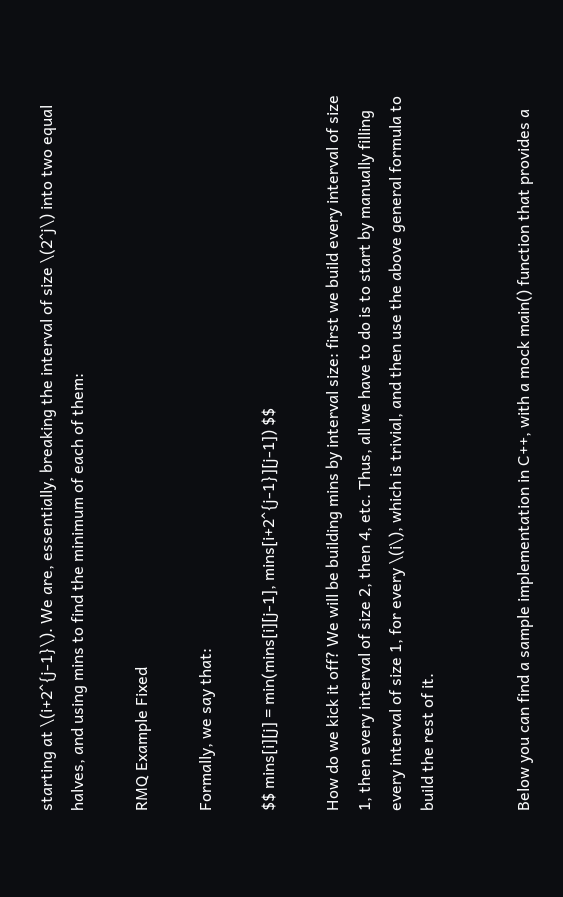starting at \(i+2^{j-1}\). We are, essentially, breaking the interval of size \(2^j\) into two equal halves, and using mins to find the minimum of each of them:

RMQ Example Fixed

Formally, we say that:

$$ mins[i][j] = min(mins[i][j-1], mins[i+2^{j-1}][j-1]) $$

How do we kick it off? We will be building mins by interval size: first we build every interval of size 1, then every interval of size 2, then 4, etc. Thus, all we have to do is to start by manually filling every interval of size 1, for every \(i\), which is trivial, and then use the above general formula to build the rest of it.


Below you can find a sample implementation in C++, with a mock main() function that provides a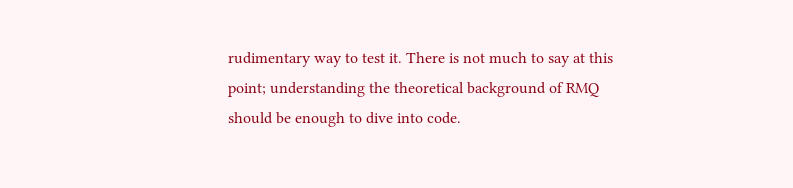rudimentary way to test it. There is not much to say at this point; understanding the theoretical background of RMQ should be enough to dive into code.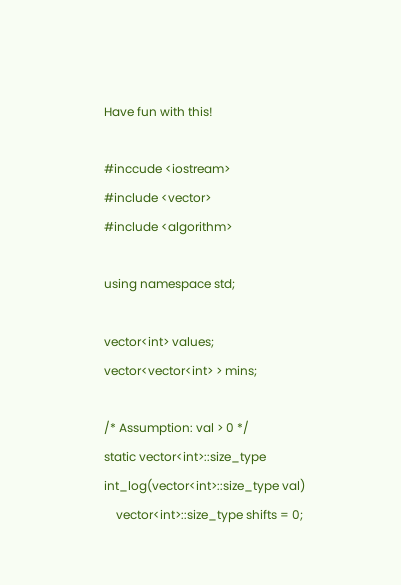Have fun with this!

#inccude <iostream>
#include <vector>
#include <algorithm>

using namespace std;

vector<int> values;
vector<vector<int> > mins;

/* Assumption: val > 0 */
static vector<int>::size_type int_log(vector<int>::size_type val)
    vector<int>::size_type shifts = 0;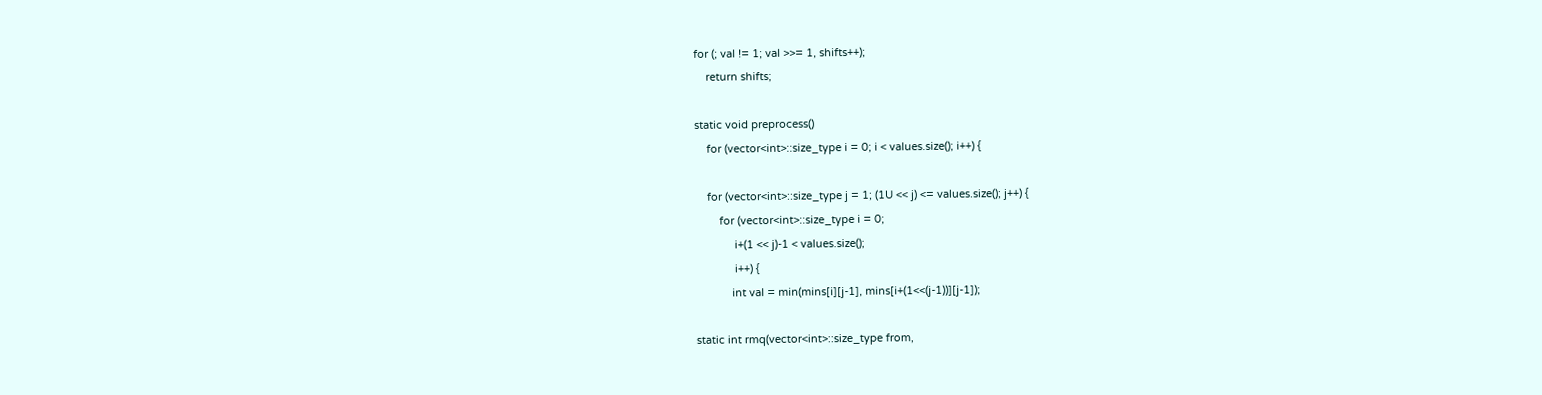for (; val != 1; val >>= 1, shifts++);
    return shifts;

static void preprocess()
    for (vector<int>::size_type i = 0; i < values.size(); i++) {

    for (vector<int>::size_type j = 1; (1U << j) <= values.size(); j++) {
        for (vector<int>::size_type i = 0;
             i+(1 << j)-1 < values.size();
             i++) {
            int val = min(mins[i][j-1], mins[i+(1<<(j-1))][j-1]);

static int rmq(vector<int>::size_type from,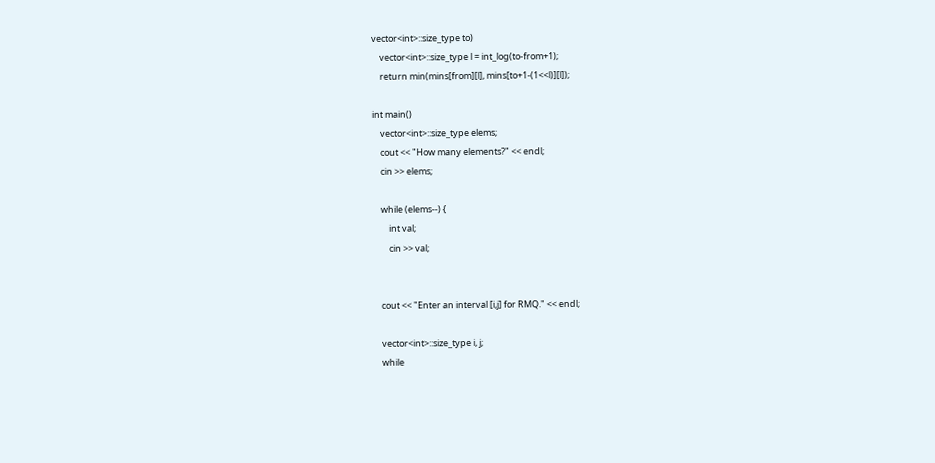vector<int>::size_type to)
    vector<int>::size_type l = int_log(to-from+1);
    return min(mins[from][l], mins[to+1-(1<<l)][l]);

int main()
    vector<int>::size_type elems;
    cout << "How many elements?" << endl;
    cin >> elems;

    while (elems--) {
        int val;
        cin >> val;


    cout << "Enter an interval [i,j] for RMQ." << endl;

    vector<int>::size_type i, j;
    while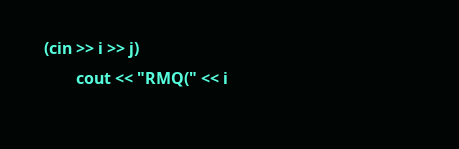(cin >> i >> j)
        cout << "RMQ(" << i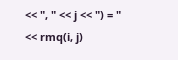<< ", " << j << ") = " << rmq(i, j)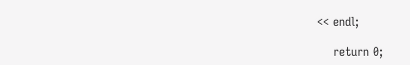<< endl;

    return 0;